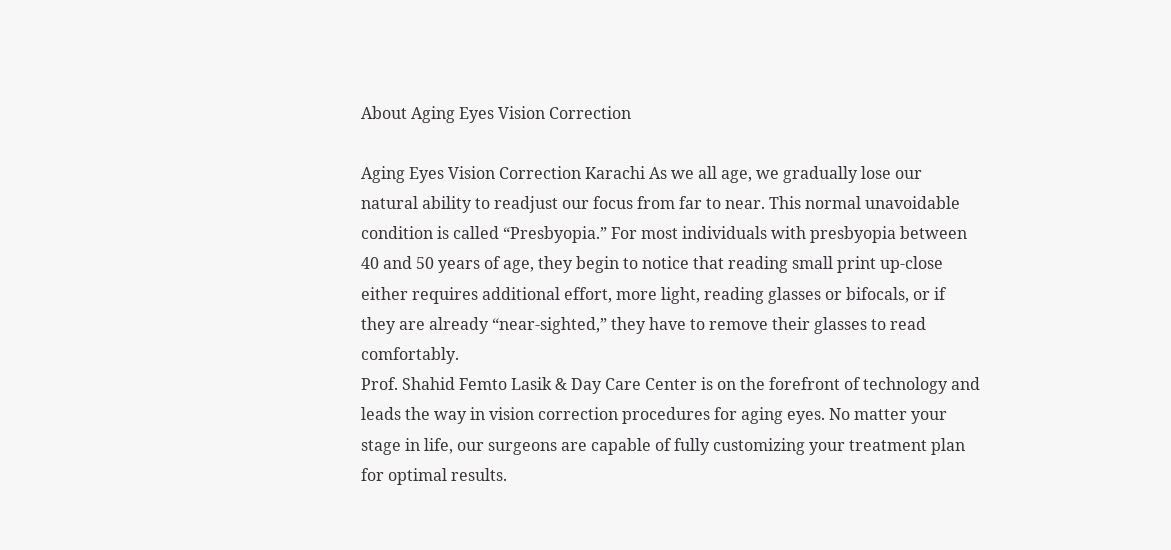About Aging Eyes Vision Correction

Aging Eyes Vision Correction Karachi As we all age, we gradually lose our natural ability to readjust our focus from far to near. This normal unavoidable condition is called “Presbyopia.” For most individuals with presbyopia between 40 and 50 years of age, they begin to notice that reading small print up-close either requires additional effort, more light, reading glasses or bifocals, or if they are already “near-sighted,” they have to remove their glasses to read comfortably.
Prof. Shahid Femto Lasik & Day Care Center is on the forefront of technology and leads the way in vision correction procedures for aging eyes. No matter your stage in life, our surgeons are capable of fully customizing your treatment plan for optimal results.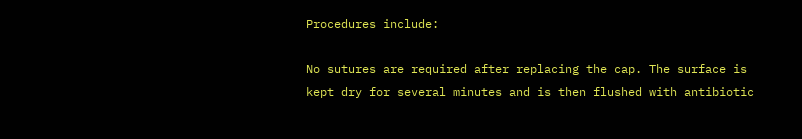Procedures include:

No sutures are required after replacing the cap. The surface is kept dry for several minutes and is then flushed with antibiotic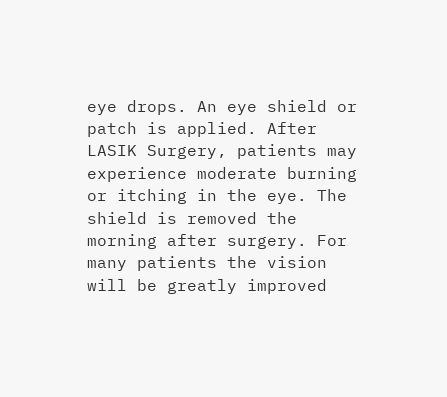eye drops. An eye shield or patch is applied. After LASIK Surgery, patients may experience moderate burning or itching in the eye. The shield is removed the morning after surgery. For many patients the vision will be greatly improved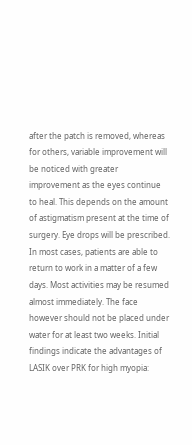after the patch is removed, whereas for others, variable improvement will be noticed with greater improvement as the eyes continue to heal. This depends on the amount of astigmatism present at the time of surgery. Eye drops will be prescribed. In most cases, patients are able to return to work in a matter of a few days. Most activities may be resumed almost immediately. The face however should not be placed under water for at least two weeks. Initial findings indicate the advantages of LASIK over PRK for high myopia: